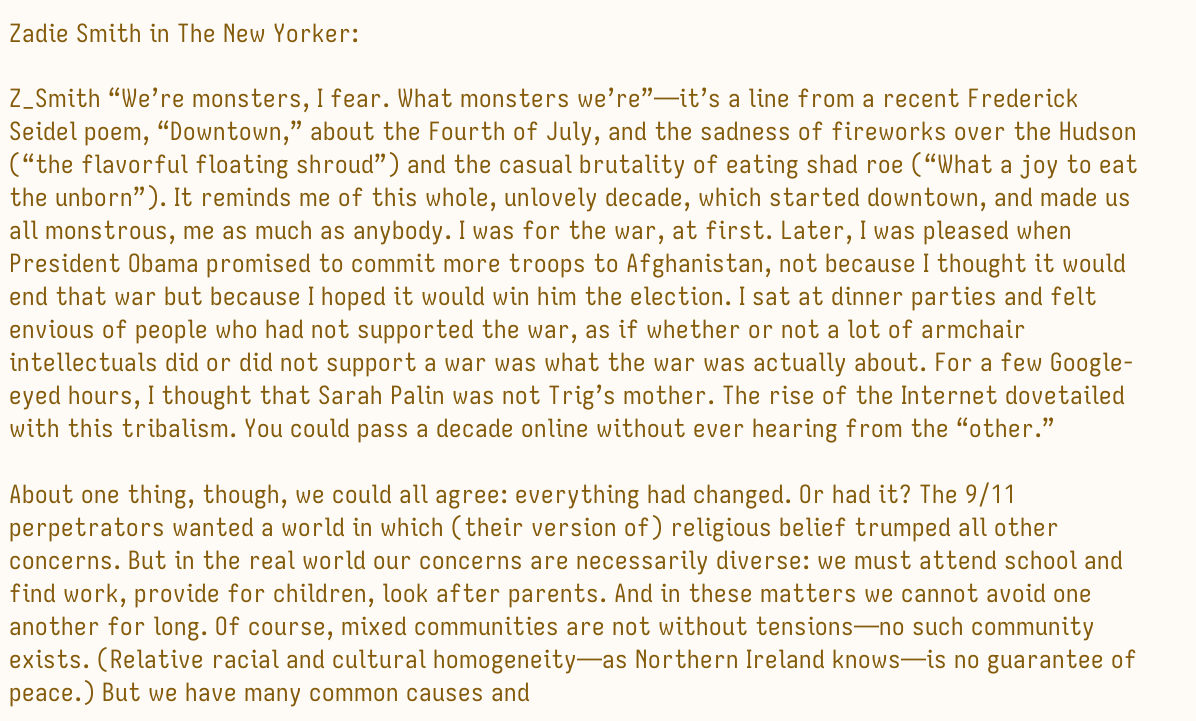Zadie Smith in The New Yorker:

Z_Smith “We’re monsters, I fear. What monsters we’re”—it’s a line from a recent Frederick Seidel poem, “Downtown,” about the Fourth of July, and the sadness of fireworks over the Hudson (“the flavorful floating shroud”) and the casual brutality of eating shad roe (“What a joy to eat the unborn”). It reminds me of this whole, unlovely decade, which started downtown, and made us all monstrous, me as much as anybody. I was for the war, at first. Later, I was pleased when President Obama promised to commit more troops to Afghanistan, not because I thought it would end that war but because I hoped it would win him the election. I sat at dinner parties and felt envious of people who had not supported the war, as if whether or not a lot of armchair intellectuals did or did not support a war was what the war was actually about. For a few Google-eyed hours, I thought that Sarah Palin was not Trig’s mother. The rise of the Internet dovetailed with this tribalism. You could pass a decade online without ever hearing from the “other.”

About one thing, though, we could all agree: everything had changed. Or had it? The 9/11 perpetrators wanted a world in which (their version of) religious belief trumped all other concerns. But in the real world our concerns are necessarily diverse: we must attend school and find work, provide for children, look after parents. And in these matters we cannot avoid one another for long. Of course, mixed communities are not without tensions—no such community exists. (Relative racial and cultural homogeneity—as Northern Ireland knows—is no guarantee of peace.) But we have many common causes and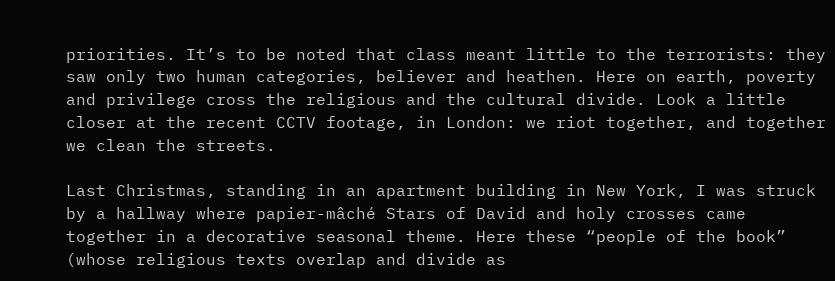priorities. It’s to be noted that class meant little to the terrorists: they saw only two human categories, believer and heathen. Here on earth, poverty and privilege cross the religious and the cultural divide. Look a little closer at the recent CCTV footage, in London: we riot together, and together we clean the streets.

Last Christmas, standing in an apartment building in New York, I was struck by a hallway where papier-mâché Stars of David and holy crosses came together in a decorative seasonal theme. Here these “people of the book” (whose religious texts overlap and divide as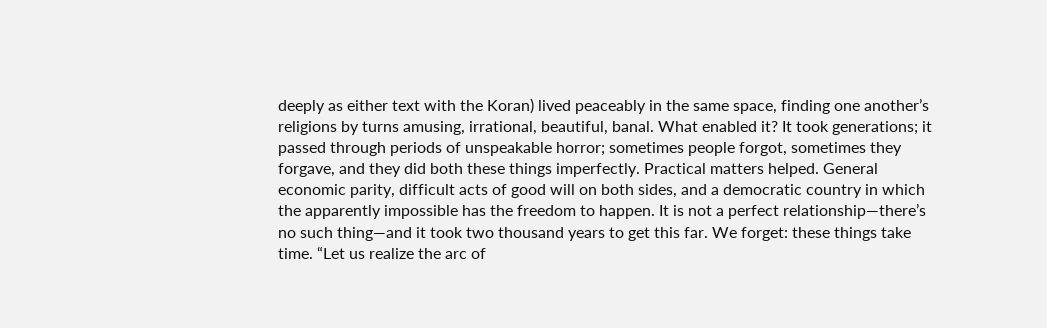deeply as either text with the Koran) lived peaceably in the same space, finding one another’s religions by turns amusing, irrational, beautiful, banal. What enabled it? It took generations; it passed through periods of unspeakable horror; sometimes people forgot, sometimes they forgave, and they did both these things imperfectly. Practical matters helped. General economic parity, difficult acts of good will on both sides, and a democratic country in which the apparently impossible has the freedom to happen. It is not a perfect relationship—there’s no such thing—and it took two thousand years to get this far. We forget: these things take time. “Let us realize the arc of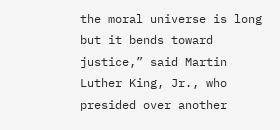the moral universe is long but it bends toward justice,” said Martin Luther King, Jr., who presided over another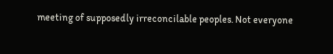meeting of supposedly irreconcilable peoples. Not everyone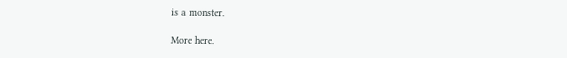is a monster.

More here.